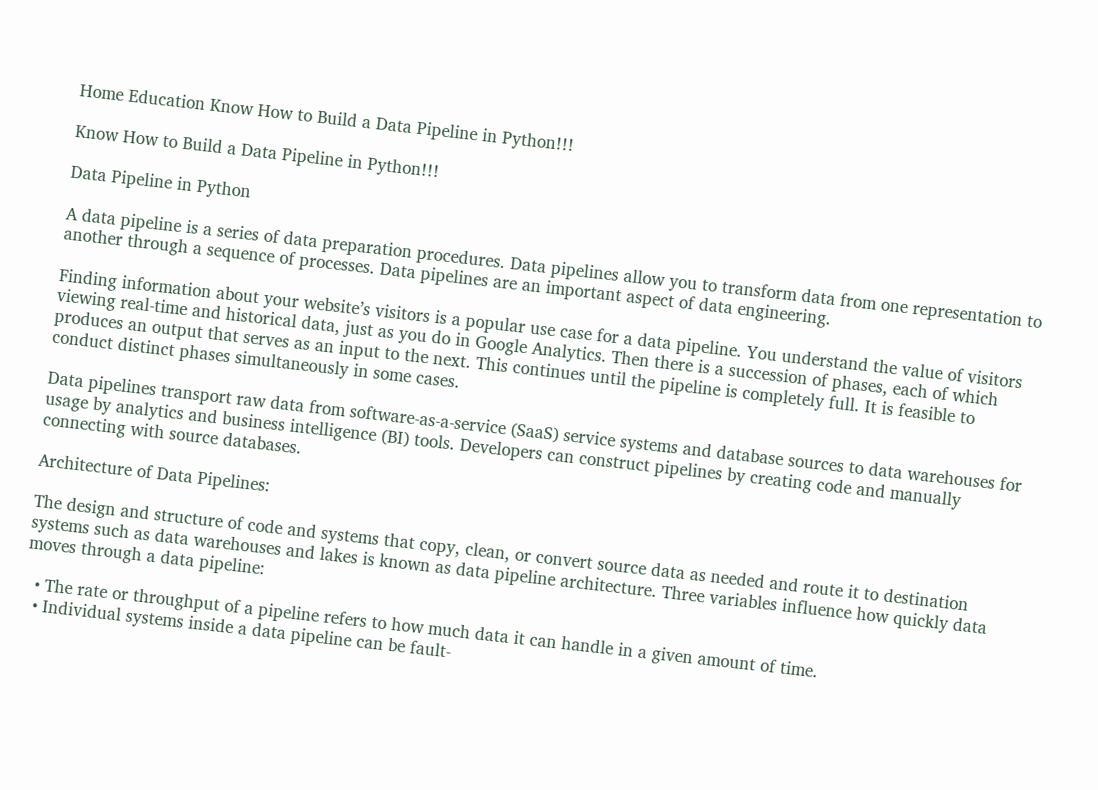Home Education Know How to Build a Data Pipeline in Python!!!

Know How to Build a Data Pipeline in Python!!!

Data Pipeline in Python

A data pipeline is a series of data preparation procedures. Data pipelines allow you to transform data from one representation to another through a sequence of processes. Data pipelines are an important aspect of data engineering.

Finding information about your website’s visitors is a popular use case for a data pipeline. You understand the value of visitors viewing real-time and historical data, just as you do in Google Analytics. Then there is a succession of phases, each of which produces an output that serves as an input to the next. This continues until the pipeline is completely full. It is feasible to conduct distinct phases simultaneously in some cases.

Data pipelines transport raw data from software-as-a-service (SaaS) service systems and database sources to data warehouses for usage by analytics and business intelligence (BI) tools. Developers can construct pipelines by creating code and manually connecting with source databases.

Architecture of Data Pipelines:

The design and structure of code and systems that copy, clean, or convert source data as needed and route it to destination systems such as data warehouses and lakes is known as data pipeline architecture. Three variables influence how quickly data moves through a data pipeline:

  • The rate or throughput of a pipeline refers to how much data it can handle in a given amount of time.
  • Individual systems inside a data pipeline can be fault-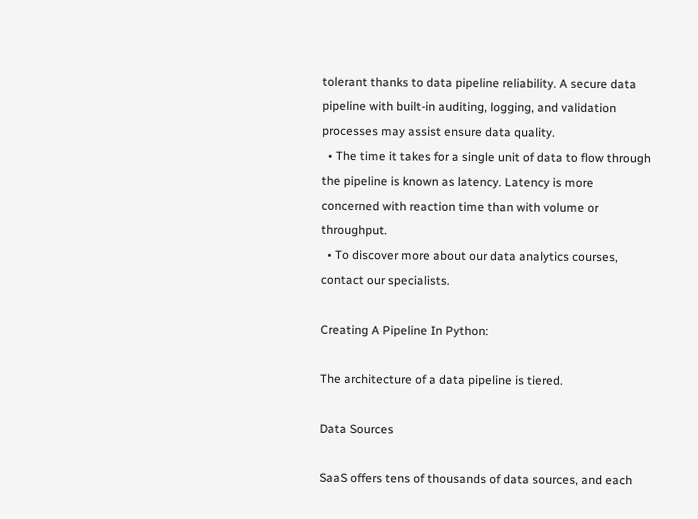tolerant thanks to data pipeline reliability. A secure data pipeline with built-in auditing, logging, and validation processes may assist ensure data quality.
  • The time it takes for a single unit of data to flow through the pipeline is known as latency. Latency is more concerned with reaction time than with volume or throughput.
  • To discover more about our data analytics courses, contact our specialists.

Creating A Pipeline In Python:

The architecture of a data pipeline is tiered.

Data Sources

SaaS offers tens of thousands of data sources, and each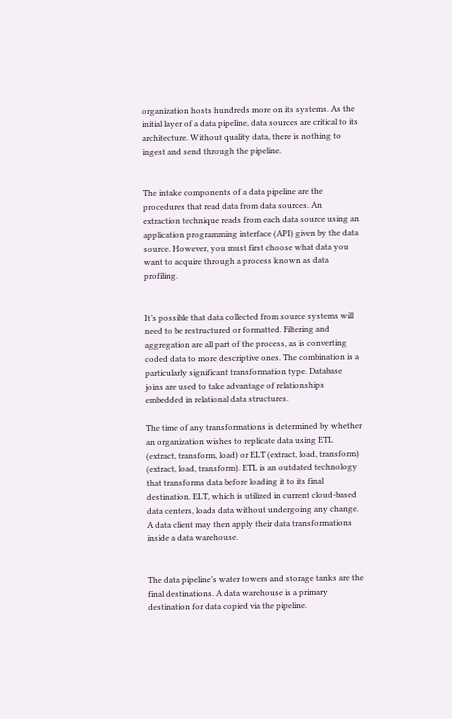organization hosts hundreds more on its systems. As the initial layer of a data pipeline, data sources are critical to its architecture. Without quality data, there is nothing to ingest and send through the pipeline.


The intake components of a data pipeline are the procedures that read data from data sources. An extraction technique reads from each data source using an application programming interface (API) given by the data source. However, you must first choose what data you want to acquire through a process known as data profiling.


It’s possible that data collected from source systems will need to be restructured or formatted. Filtering and aggregation are all part of the process, as is converting coded data to more descriptive ones. The combination is a particularly significant transformation type. Database joins are used to take advantage of relationships embedded in relational data structures.

The time of any transformations is determined by whether an organization wishes to replicate data using ETL (extract, transform, load) or ELT (extract, load, transform) (extract, load, transform). ETL is an outdated technology that transforms data before loading it to its final destination. ELT, which is utilized in current cloud-based data centers, loads data without undergoing any change. A data client may then apply their data transformations inside a data warehouse.


The data pipeline’s water towers and storage tanks are the final destinations. A data warehouse is a primary destination for data copied via the pipeline.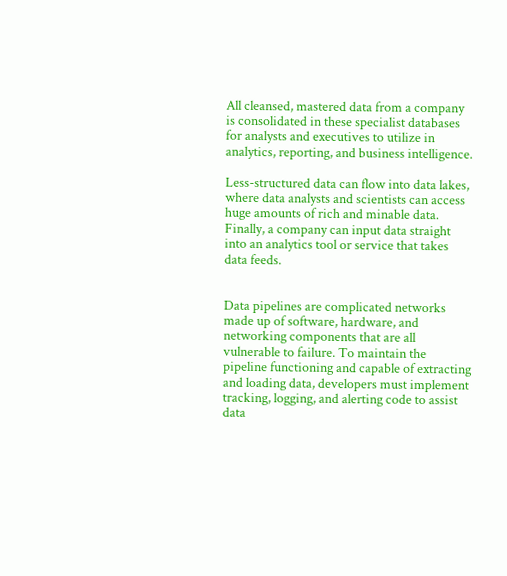All cleansed, mastered data from a company is consolidated in these specialist databases for analysts and executives to utilize in analytics, reporting, and business intelligence.

Less-structured data can flow into data lakes, where data analysts and scientists can access huge amounts of rich and minable data. Finally, a company can input data straight into an analytics tool or service that takes data feeds.


Data pipelines are complicated networks made up of software, hardware, and networking components that are all vulnerable to failure. To maintain the pipeline functioning and capable of extracting and loading data, developers must implement tracking, logging, and alerting code to assist data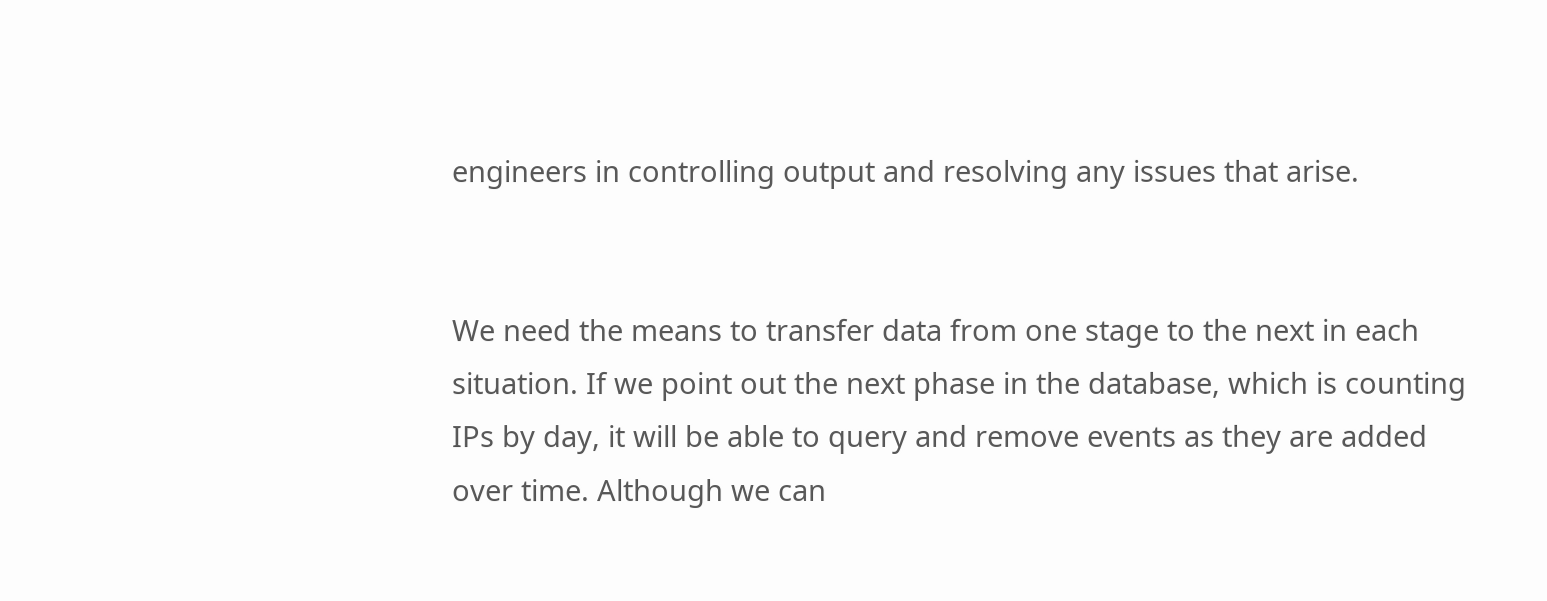engineers in controlling output and resolving any issues that arise.


We need the means to transfer data from one stage to the next in each situation. If we point out the next phase in the database, which is counting IPs by day, it will be able to query and remove events as they are added over time. Although we can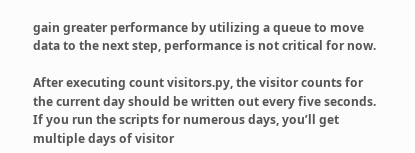gain greater performance by utilizing a queue to move data to the next step, performance is not critical for now.

After executing count visitors.py, the visitor counts for the current day should be written out every five seconds. If you run the scripts for numerous days, you’ll get multiple days of visitor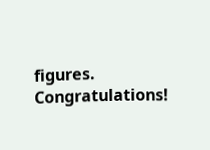figures. Congratulations!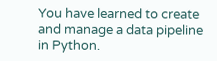You have learned to create and manage a data pipeline in Python.